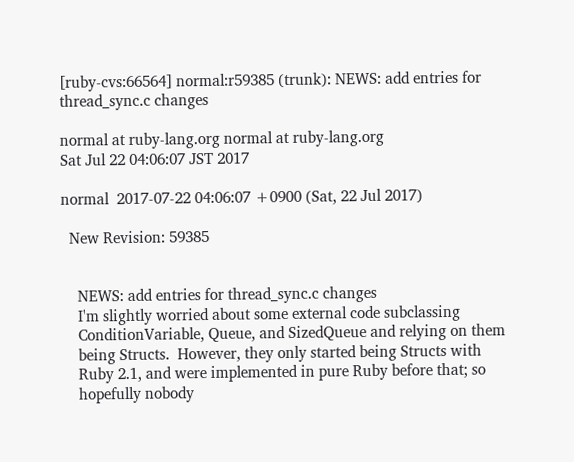[ruby-cvs:66564] normal:r59385 (trunk): NEWS: add entries for thread_sync.c changes

normal at ruby-lang.org normal at ruby-lang.org
Sat Jul 22 04:06:07 JST 2017

normal  2017-07-22 04:06:07 +0900 (Sat, 22 Jul 2017)

  New Revision: 59385


    NEWS: add entries for thread_sync.c changes
    I'm slightly worried about some external code subclassing
    ConditionVariable, Queue, and SizedQueue and relying on them
    being Structs.  However, they only started being Structs with
    Ruby 2.1, and were implemented in pure Ruby before that; so
    hopefully nobody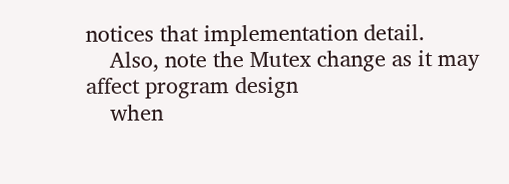notices that implementation detail.
    Also, note the Mutex change as it may affect program design
    when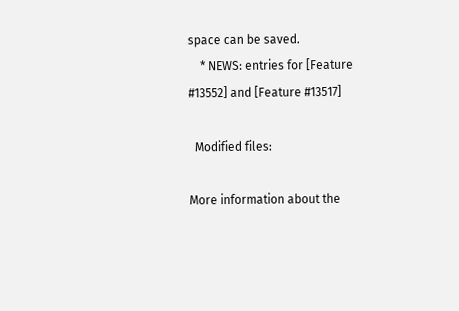space can be saved.
    * NEWS: entries for [Feature #13552] and [Feature #13517]

  Modified files:

More information about the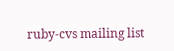ruby-cvs mailing list